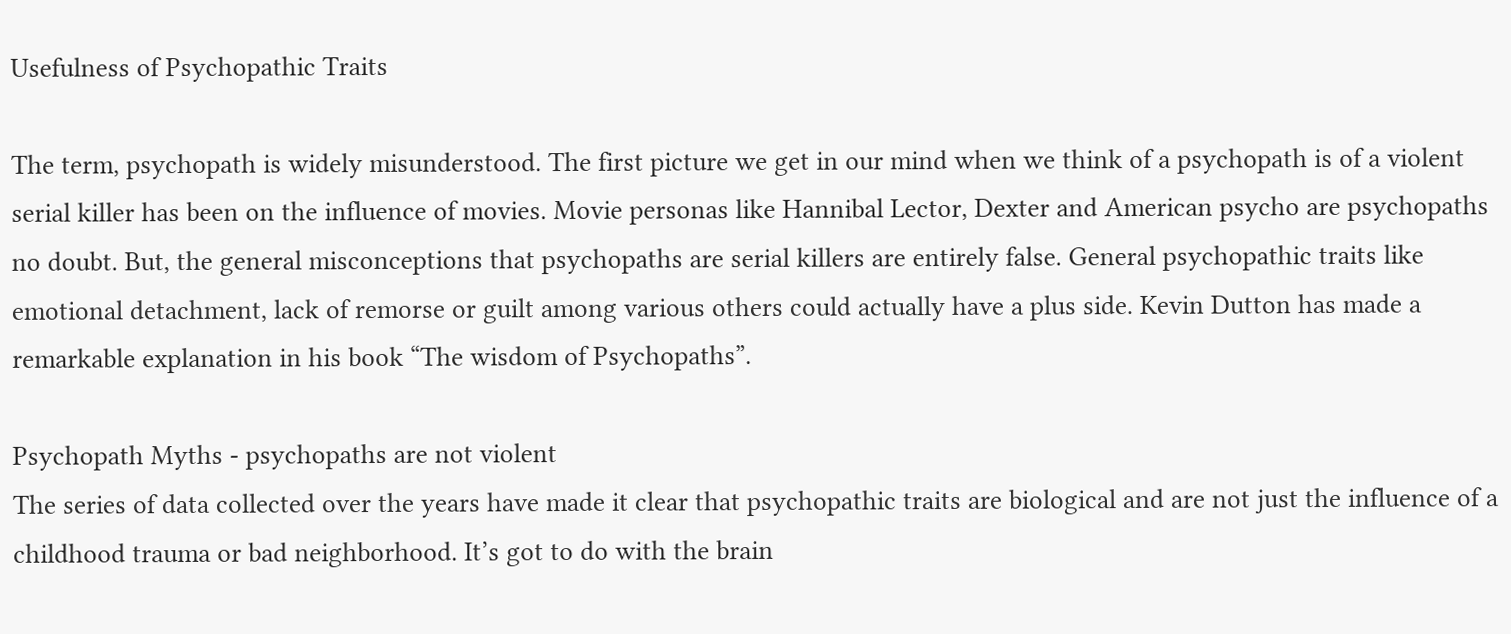Usefulness of Psychopathic Traits

The term, psychopath is widely misunderstood. The first picture we get in our mind when we think of a psychopath is of a violent serial killer has been on the influence of movies. Movie personas like Hannibal Lector, Dexter and American psycho are psychopaths no doubt. But, the general misconceptions that psychopaths are serial killers are entirely false. General psychopathic traits like emotional detachment, lack of remorse or guilt among various others could actually have a plus side. Kevin Dutton has made a remarkable explanation in his book “The wisdom of Psychopaths”.

Psychopath Myths - psychopaths are not violent
The series of data collected over the years have made it clear that psychopathic traits are biological and are not just the influence of a childhood trauma or bad neighborhood. It’s got to do with the brain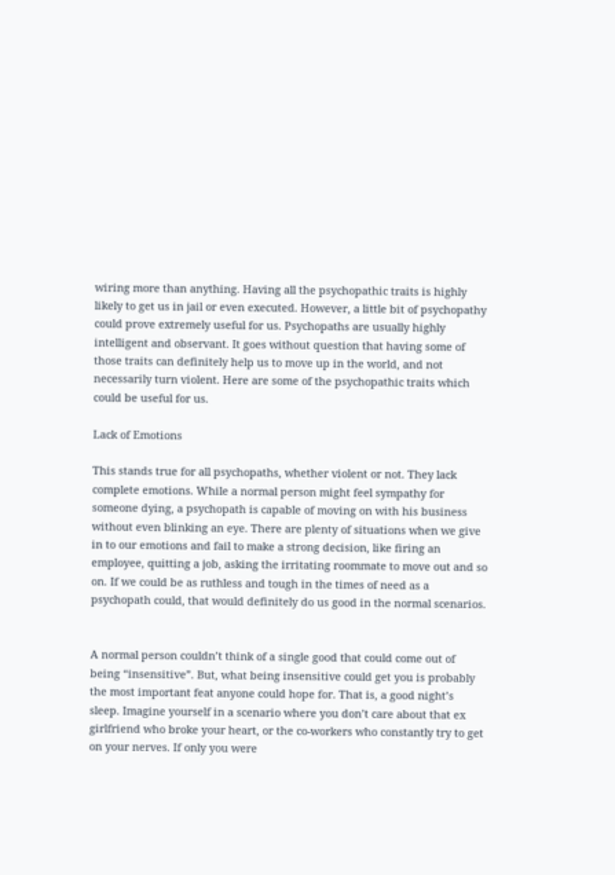wiring more than anything. Having all the psychopathic traits is highly likely to get us in jail or even executed. However, a little bit of psychopathy could prove extremely useful for us. Psychopaths are usually highly intelligent and observant. It goes without question that having some of those traits can definitely help us to move up in the world, and not necessarily turn violent. Here are some of the psychopathic traits which could be useful for us.

Lack of Emotions

This stands true for all psychopaths, whether violent or not. They lack complete emotions. While a normal person might feel sympathy for someone dying, a psychopath is capable of moving on with his business without even blinking an eye. There are plenty of situations when we give in to our emotions and fail to make a strong decision, like firing an employee, quitting a job, asking the irritating roommate to move out and so on. If we could be as ruthless and tough in the times of need as a psychopath could, that would definitely do us good in the normal scenarios.


A normal person couldn’t think of a single good that could come out of being “insensitive”. But, what being insensitive could get you is probably the most important feat anyone could hope for. That is, a good night’s sleep. Imagine yourself in a scenario where you don’t care about that ex girlfriend who broke your heart, or the co-workers who constantly try to get on your nerves. If only you were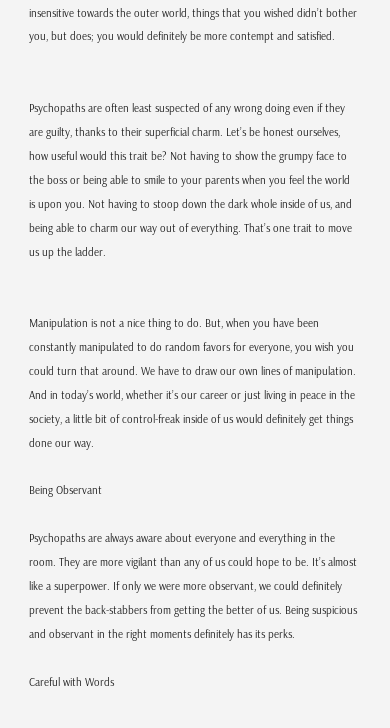insensitive towards the outer world, things that you wished didn’t bother you, but does; you would definitely be more contempt and satisfied.


Psychopaths are often least suspected of any wrong doing even if they are guilty, thanks to their superficial charm. Let’s be honest ourselves, how useful would this trait be? Not having to show the grumpy face to the boss or being able to smile to your parents when you feel the world is upon you. Not having to stoop down the dark whole inside of us, and being able to charm our way out of everything. That’s one trait to move us up the ladder.


Manipulation is not a nice thing to do. But, when you have been constantly manipulated to do random favors for everyone, you wish you could turn that around. We have to draw our own lines of manipulation. And in today’s world, whether it’s our career or just living in peace in the society, a little bit of control-freak inside of us would definitely get things done our way.

Being Observant

Psychopaths are always aware about everyone and everything in the room. They are more vigilant than any of us could hope to be. It’s almost like a superpower. If only we were more observant, we could definitely prevent the back-stabbers from getting the better of us. Being suspicious and observant in the right moments definitely has its perks.

Careful with Words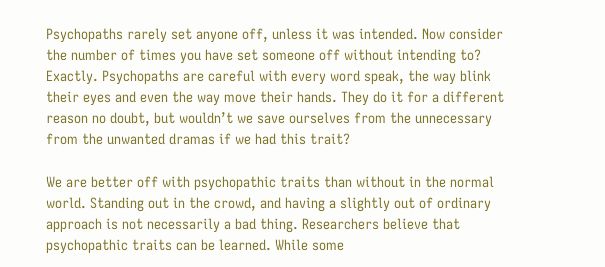Psychopaths rarely set anyone off, unless it was intended. Now consider the number of times you have set someone off without intending to? Exactly. Psychopaths are careful with every word speak, the way blink their eyes and even the way move their hands. They do it for a different reason no doubt, but wouldn’t we save ourselves from the unnecessary from the unwanted dramas if we had this trait?

We are better off with psychopathic traits than without in the normal world. Standing out in the crowd, and having a slightly out of ordinary approach is not necessarily a bad thing. Researchers believe that psychopathic traits can be learned. While some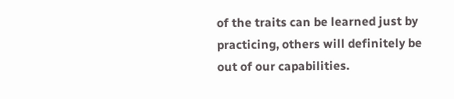of the traits can be learned just by practicing, others will definitely be out of our capabilities.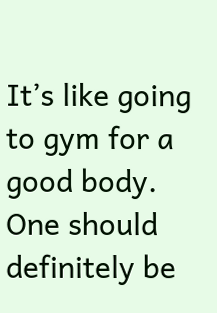It’s like going to gym for a good body. One should definitely be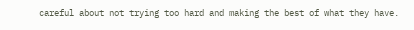careful about not trying too hard and making the best of what they have.